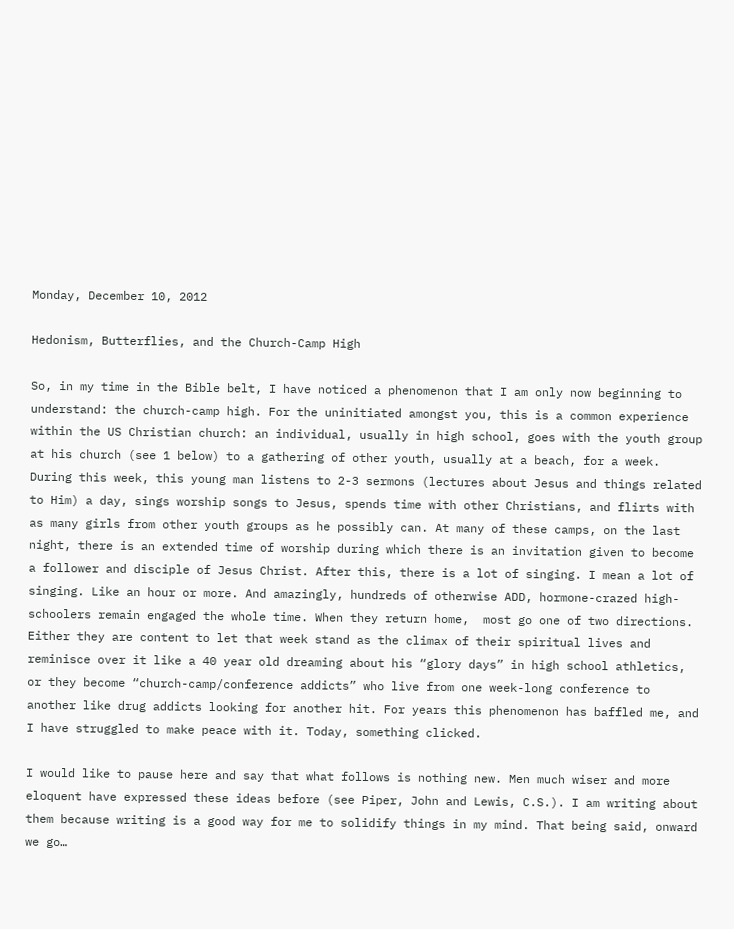Monday, December 10, 2012

Hedonism, Butterflies, and the Church-Camp High

So, in my time in the Bible belt, I have noticed a phenomenon that I am only now beginning to understand: the church-camp high. For the uninitiated amongst you, this is a common experience within the US Christian church: an individual, usually in high school, goes with the youth group at his church (see 1 below) to a gathering of other youth, usually at a beach, for a week. During this week, this young man listens to 2-3 sermons (lectures about Jesus and things related to Him) a day, sings worship songs to Jesus, spends time with other Christians, and flirts with as many girls from other youth groups as he possibly can. At many of these camps, on the last night, there is an extended time of worship during which there is an invitation given to become a follower and disciple of Jesus Christ. After this, there is a lot of singing. I mean a lot of singing. Like an hour or more. And amazingly, hundreds of otherwise ADD, hormone-crazed high-schoolers remain engaged the whole time. When they return home,  most go one of two directions. Either they are content to let that week stand as the climax of their spiritual lives and reminisce over it like a 40 year old dreaming about his “glory days” in high school athletics, or they become “church-camp/conference addicts” who live from one week-long conference to another like drug addicts looking for another hit. For years this phenomenon has baffled me, and I have struggled to make peace with it. Today, something clicked.

I would like to pause here and say that what follows is nothing new. Men much wiser and more eloquent have expressed these ideas before (see Piper, John and Lewis, C.S.). I am writing about them because writing is a good way for me to solidify things in my mind. That being said, onward we go…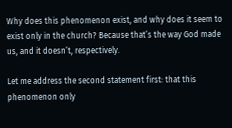Why does this phenomenon exist, and why does it seem to exist only in the church? Because that’s the way God made us, and it doesn’t, respectively.

Let me address the second statement first: that this phenomenon only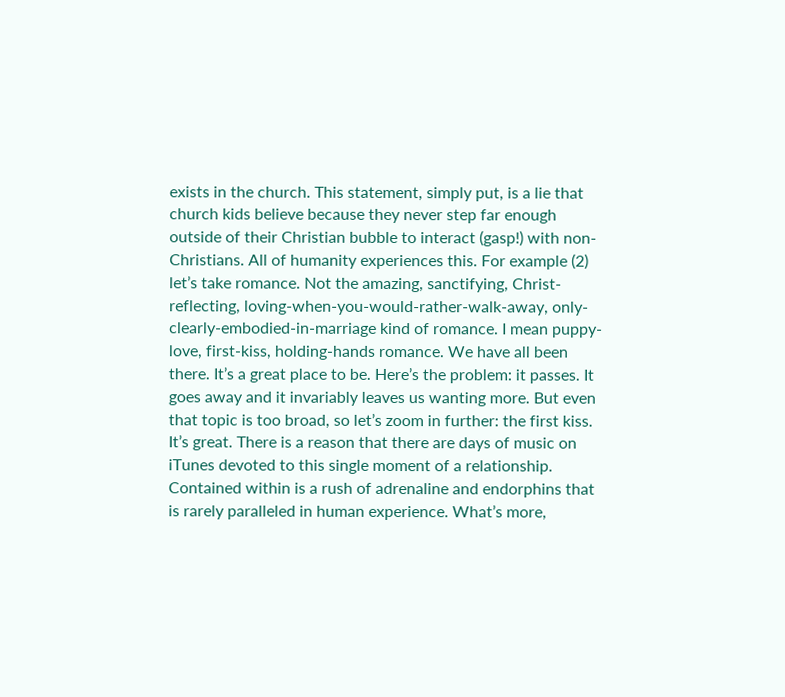exists in the church. This statement, simply put, is a lie that church kids believe because they never step far enough outside of their Christian bubble to interact (gasp!) with non-Christians. All of humanity experiences this. For example (2) let’s take romance. Not the amazing, sanctifying, Christ-reflecting, loving-when-you-would-rather-walk-away, only-clearly-embodied-in-marriage kind of romance. I mean puppy-love, first-kiss, holding-hands romance. We have all been there. It’s a great place to be. Here’s the problem: it passes. It goes away and it invariably leaves us wanting more. But even that topic is too broad, so let’s zoom in further: the first kiss. It’s great. There is a reason that there are days of music on iTunes devoted to this single moment of a relationship. Contained within is a rush of adrenaline and endorphins that is rarely paralleled in human experience. What’s more,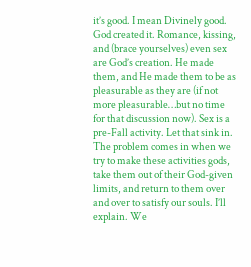it’s good. I mean Divinely good. God created it. Romance, kissing, and (brace yourselves) even sex are God’s creation. He made them, and He made them to be as pleasurable as they are (if not more pleasurable…but no time for that discussion now). Sex is a pre-Fall activity. Let that sink in. The problem comes in when we try to make these activities gods, take them out of their God-given limits, and return to them over and over to satisfy our souls. I’ll explain. We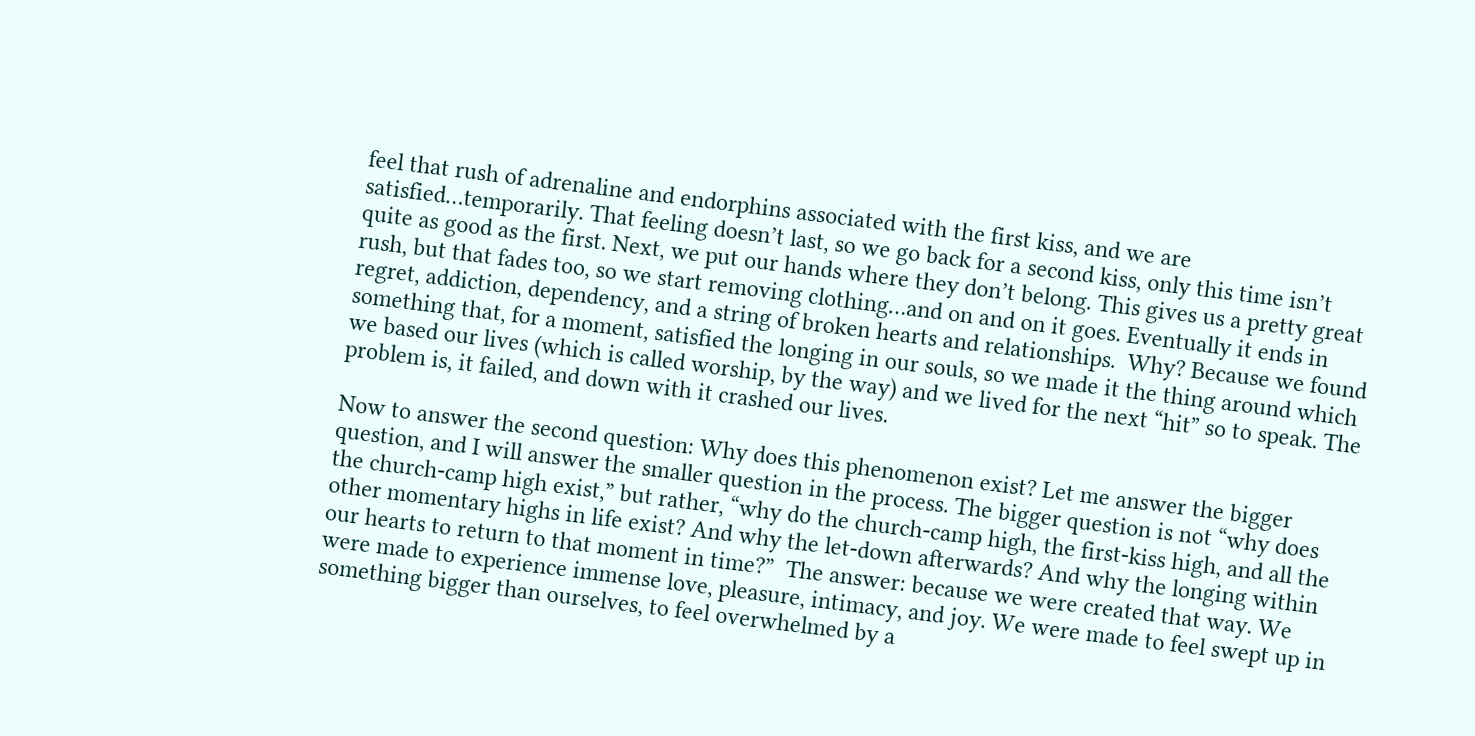feel that rush of adrenaline and endorphins associated with the first kiss, and we are satisfied…temporarily. That feeling doesn’t last, so we go back for a second kiss, only this time isn’t quite as good as the first. Next, we put our hands where they don’t belong. This gives us a pretty great rush, but that fades too, so we start removing clothing…and on and on it goes. Eventually it ends in regret, addiction, dependency, and a string of broken hearts and relationships.  Why? Because we found something that, for a moment, satisfied the longing in our souls, so we made it the thing around which we based our lives (which is called worship, by the way) and we lived for the next “hit” so to speak. The problem is, it failed, and down with it crashed our lives.

Now to answer the second question: Why does this phenomenon exist? Let me answer the bigger question, and I will answer the smaller question in the process. The bigger question is not “why does the church-camp high exist,” but rather, “why do the church-camp high, the first-kiss high, and all the other momentary highs in life exist? And why the let-down afterwards? And why the longing within our hearts to return to that moment in time?”  The answer: because we were created that way. We were made to experience immense love, pleasure, intimacy, and joy. We were made to feel swept up in something bigger than ourselves, to feel overwhelmed by a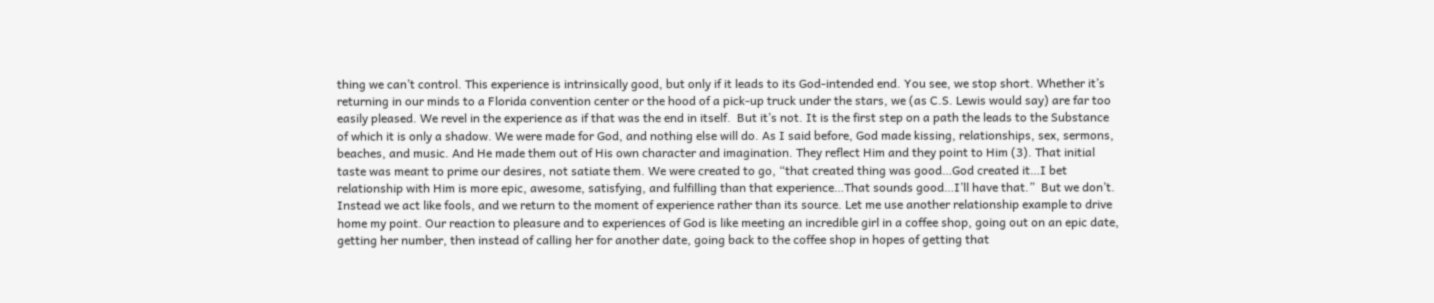thing we can’t control. This experience is intrinsically good, but only if it leads to its God-intended end. You see, we stop short. Whether it’s returning in our minds to a Florida convention center or the hood of a pick-up truck under the stars, we (as C.S. Lewis would say) are far too easily pleased. We revel in the experience as if that was the end in itself.  But it’s not. It is the first step on a path the leads to the Substance of which it is only a shadow. We were made for God, and nothing else will do. As I said before, God made kissing, relationships, sex, sermons, beaches, and music. And He made them out of His own character and imagination. They reflect Him and they point to Him (3). That initial taste was meant to prime our desires, not satiate them. We were created to go, “that created thing was good…God created it…I bet relationship with Him is more epic, awesome, satisfying, and fulfilling than that experience…That sounds good…I’ll have that.”  But we don’t. Instead we act like fools, and we return to the moment of experience rather than its source. Let me use another relationship example to drive home my point. Our reaction to pleasure and to experiences of God is like meeting an incredible girl in a coffee shop, going out on an epic date, getting her number, then instead of calling her for another date, going back to the coffee shop in hopes of getting that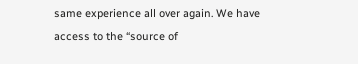same experience all over again. We have access to the “source of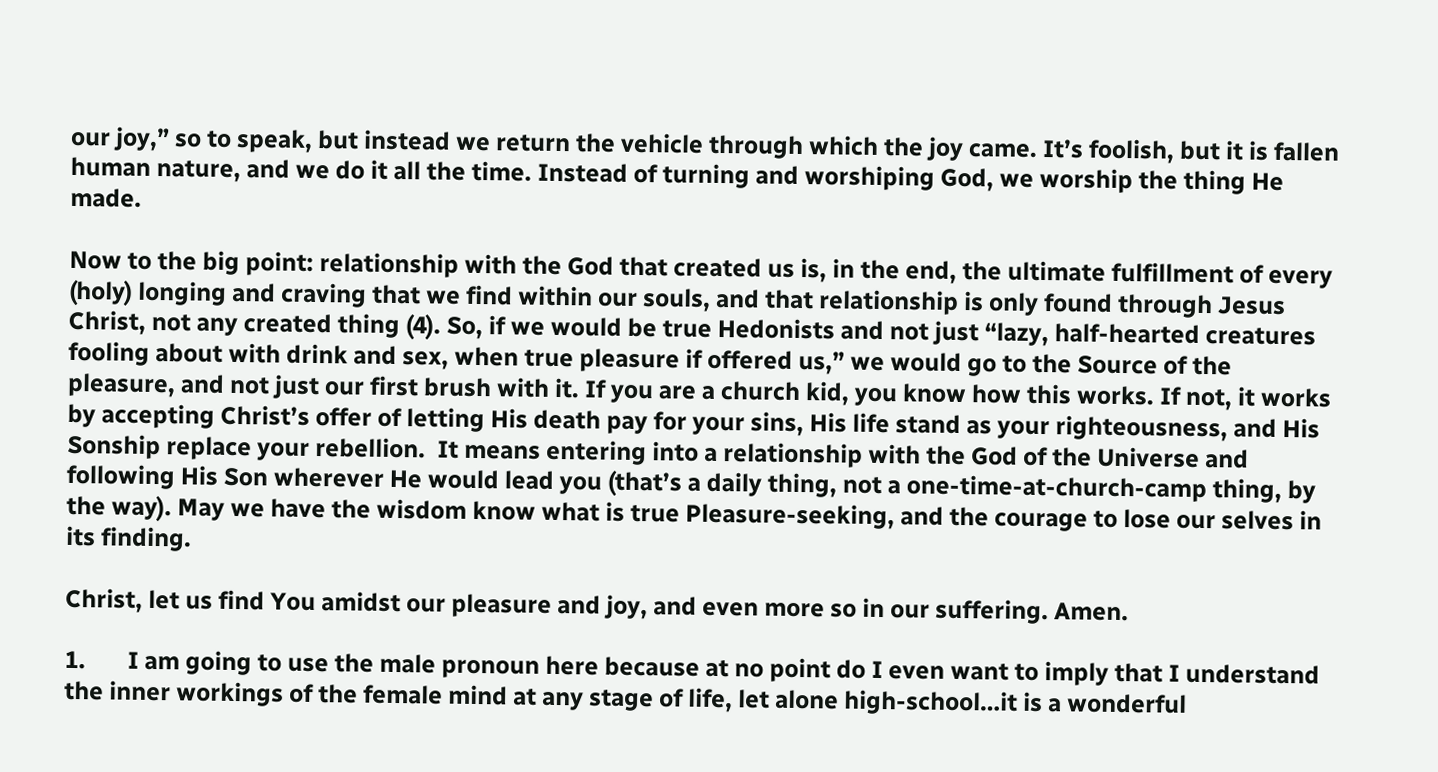our joy,” so to speak, but instead we return the vehicle through which the joy came. It’s foolish, but it is fallen human nature, and we do it all the time. Instead of turning and worshiping God, we worship the thing He made.

Now to the big point: relationship with the God that created us is, in the end, the ultimate fulfillment of every (holy) longing and craving that we find within our souls, and that relationship is only found through Jesus Christ, not any created thing (4). So, if we would be true Hedonists and not just “lazy, half-hearted creatures fooling about with drink and sex, when true pleasure if offered us,” we would go to the Source of the pleasure, and not just our first brush with it. If you are a church kid, you know how this works. If not, it works by accepting Christ’s offer of letting His death pay for your sins, His life stand as your righteousness, and His Sonship replace your rebellion.  It means entering into a relationship with the God of the Universe and following His Son wherever He would lead you (that’s a daily thing, not a one-time-at-church-camp thing, by the way). May we have the wisdom know what is true Pleasure-seeking, and the courage to lose our selves in its finding.

Christ, let us find You amidst our pleasure and joy, and even more so in our suffering. Amen.

1.       I am going to use the male pronoun here because at no point do I even want to imply that I understand the inner workings of the female mind at any stage of life, let alone high-school…it is a wonderful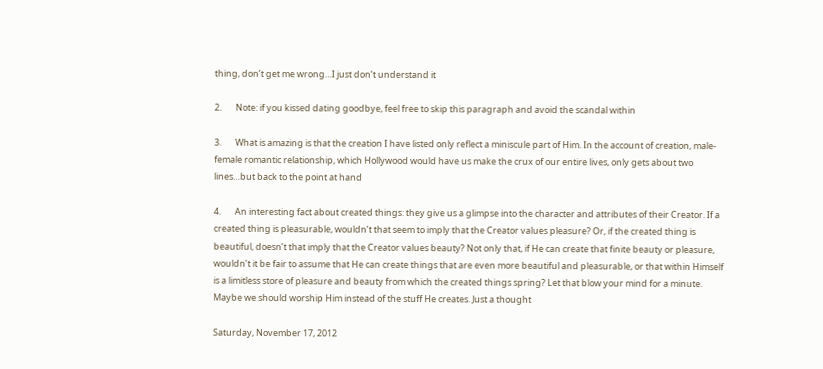thing, don’t get me wrong…I just don’t understand it

2.       Note: if you kissed dating goodbye, feel free to skip this paragraph and avoid the scandal within

3.       What is amazing is that the creation I have listed only reflect a miniscule part of Him. In the account of creation, male-female romantic relationship, which Hollywood would have us make the crux of our entire lives, only gets about two lines…but back to the point at hand

4.       An interesting fact about created things: they give us a glimpse into the character and attributes of their Creator. If a created thing is pleasurable, wouldn’t that seem to imply that the Creator values pleasure? Or, if the created thing is beautiful, doesn’t that imply that the Creator values beauty? Not only that, if He can create that finite beauty or pleasure, wouldn’t it be fair to assume that He can create things that are even more beautiful and pleasurable, or that within Himself is a limitless store of pleasure and beauty from which the created things spring? Let that blow your mind for a minute. Maybe we should worship Him instead of the stuff He creates. Just a thought

Saturday, November 17, 2012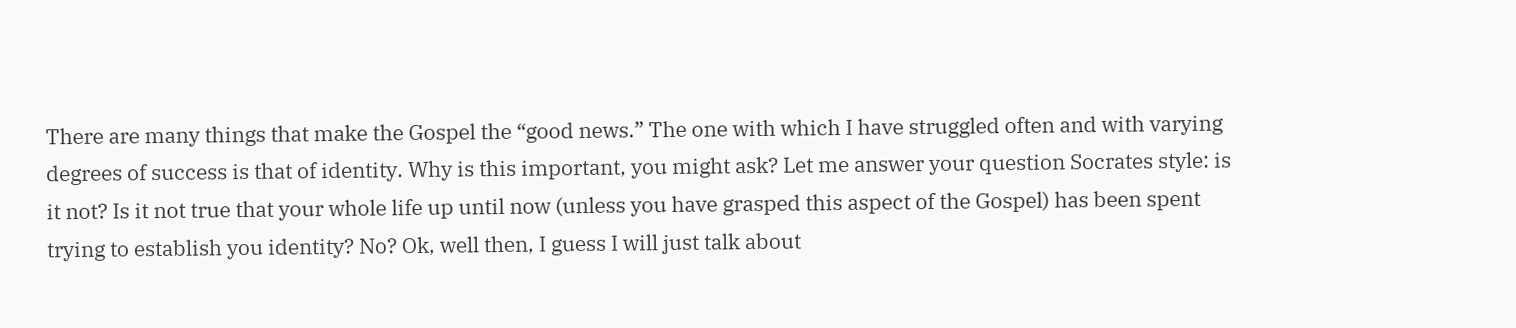There are many things that make the Gospel the “good news.” The one with which I have struggled often and with varying degrees of success is that of identity. Why is this important, you might ask? Let me answer your question Socrates style: is it not? Is it not true that your whole life up until now (unless you have grasped this aspect of the Gospel) has been spent trying to establish you identity? No? Ok, well then, I guess I will just talk about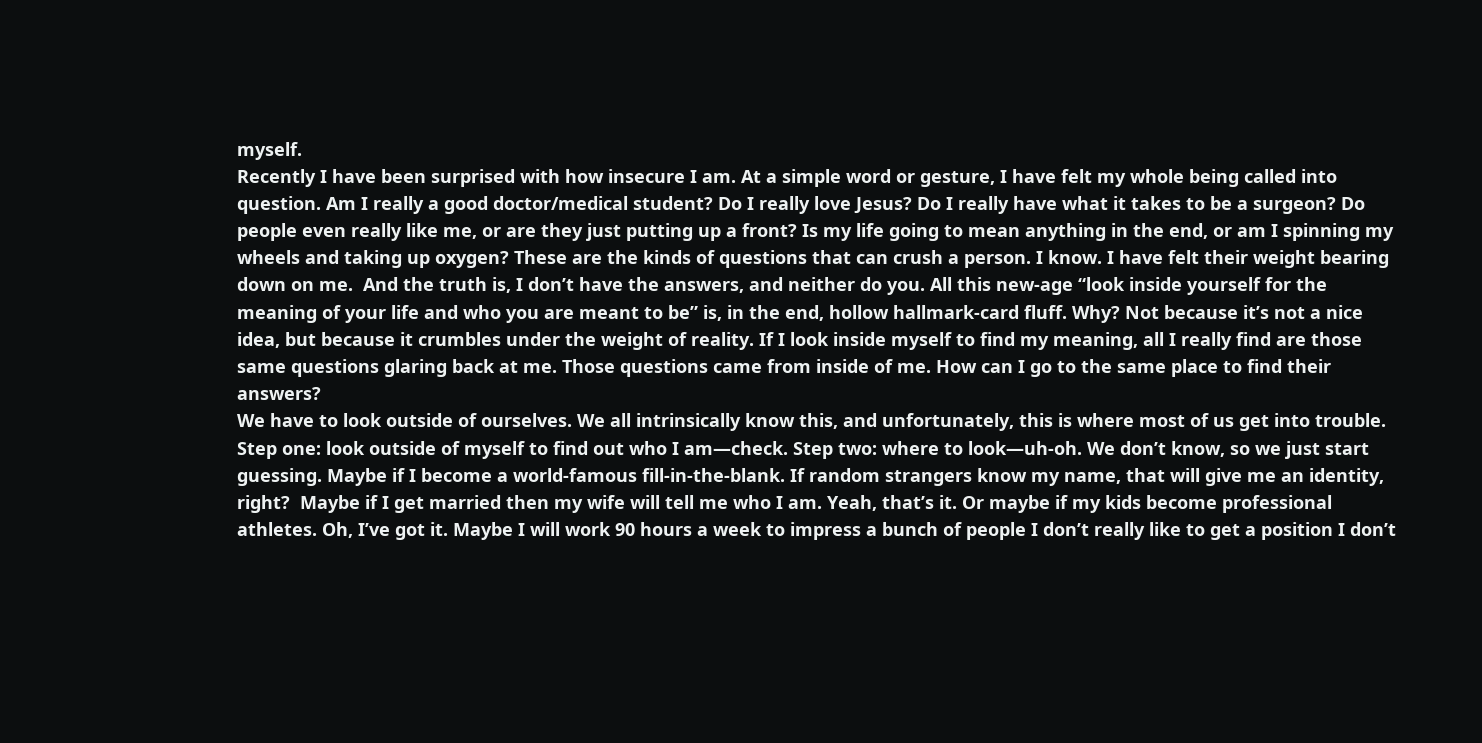myself.
Recently I have been surprised with how insecure I am. At a simple word or gesture, I have felt my whole being called into question. Am I really a good doctor/medical student? Do I really love Jesus? Do I really have what it takes to be a surgeon? Do people even really like me, or are they just putting up a front? Is my life going to mean anything in the end, or am I spinning my wheels and taking up oxygen? These are the kinds of questions that can crush a person. I know. I have felt their weight bearing down on me.  And the truth is, I don’t have the answers, and neither do you. All this new-age “look inside yourself for the meaning of your life and who you are meant to be” is, in the end, hollow hallmark-card fluff. Why? Not because it’s not a nice idea, but because it crumbles under the weight of reality. If I look inside myself to find my meaning, all I really find are those same questions glaring back at me. Those questions came from inside of me. How can I go to the same place to find their answers?
We have to look outside of ourselves. We all intrinsically know this, and unfortunately, this is where most of us get into trouble. Step one: look outside of myself to find out who I am—check. Step two: where to look—uh-oh. We don’t know, so we just start guessing. Maybe if I become a world-famous fill-in-the-blank. If random strangers know my name, that will give me an identity, right?  Maybe if I get married then my wife will tell me who I am. Yeah, that’s it. Or maybe if my kids become professional athletes. Oh, I’ve got it. Maybe I will work 90 hours a week to impress a bunch of people I don’t really like to get a position I don’t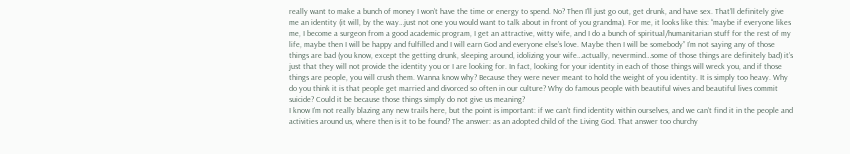really want to make a bunch of money I won’t have the time or energy to spend. No? Then I’ll just go out, get drunk, and have sex. That’ll definitely give me an identity (it will, by the way…just not one you would want to talk about in front of you grandma). For me, it looks like this: “maybe if everyone likes me, I become a surgeon from a good academic program, I get an attractive, witty wife, and I do a bunch of spiritual/humanitarian stuff for the rest of my life, maybe then I will be happy and fulfilled and I will earn God and everyone else’s love. Maybe then I will be somebody” I’m not saying any of those things are bad (you know, except the getting drunk, sleeping around, idolizing your wife…actually, nevermind…some of those things are definitely bad) it’s just that they will not provide the identity you or I are looking for. In fact, looking for your identity in each of those things will wreck you, and if those things are people, you will crush them. Wanna know why? Because they were never meant to hold the weight of you identity. It is simply too heavy. Why do you think it is that people get married and divorced so often in our culture? Why do famous people with beautiful wives and beautiful lives commit suicide? Could it be because those things simply do not give us meaning?
I know I’m not really blazing any new trails here, but the point is important: if we can’t find identity within ourselves, and we can’t find it in the people and activities around us, where then is it to be found? The answer: as an adopted child of the Living God. That answer too churchy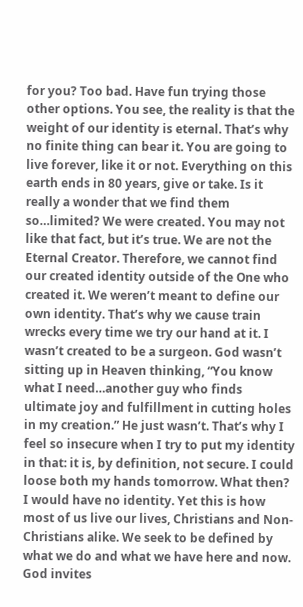for you? Too bad. Have fun trying those other options. You see, the reality is that the weight of our identity is eternal. That’s why no finite thing can bear it. You are going to live forever, like it or not. Everything on this earth ends in 80 years, give or take. Is it really a wonder that we find them so…limited? We were created. You may not like that fact, but it’s true. We are not the Eternal Creator. Therefore, we cannot find our created identity outside of the One who created it. We weren’t meant to define our own identity. That’s why we cause train wrecks every time we try our hand at it. I wasn’t created to be a surgeon. God wasn’t sitting up in Heaven thinking, “You know what I need…another guy who finds ultimate joy and fulfillment in cutting holes in my creation.” He just wasn’t. That’s why I feel so insecure when I try to put my identity in that: it is, by definition, not secure. I could loose both my hands tomorrow. What then? I would have no identity. Yet this is how most of us live our lives, Christians and Non-Christians alike. We seek to be defined by what we do and what we have here and now. God invites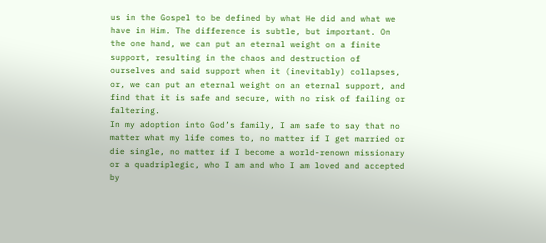us in the Gospel to be defined by what He did and what we have in Him. The difference is subtle, but important. On the one hand, we can put an eternal weight on a finite support, resulting in the chaos and destruction of ourselves and said support when it (inevitably) collapses, or, we can put an eternal weight on an eternal support, and find that it is safe and secure, with no risk of failing or faltering.
In my adoption into God’s family, I am safe to say that no matter what my life comes to, no matter if I get married or die single, no matter if I become a world-renown missionary or a quadriplegic, who I am and who I am loved and accepted by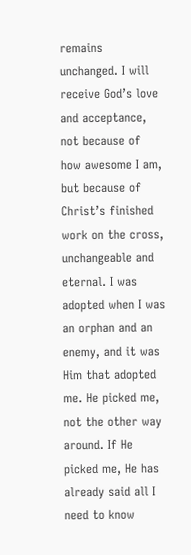remains unchanged. I will receive God’s love and acceptance, not because of how awesome I am, but because of Christ’s finished work on the cross, unchangeable and eternal. I was adopted when I was an orphan and an enemy, and it was Him that adopted me. He picked me, not the other way around. If He picked me, He has already said all I need to know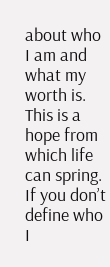about who I am and what my worth is. This is a hope from which life can spring. If you don’t define who I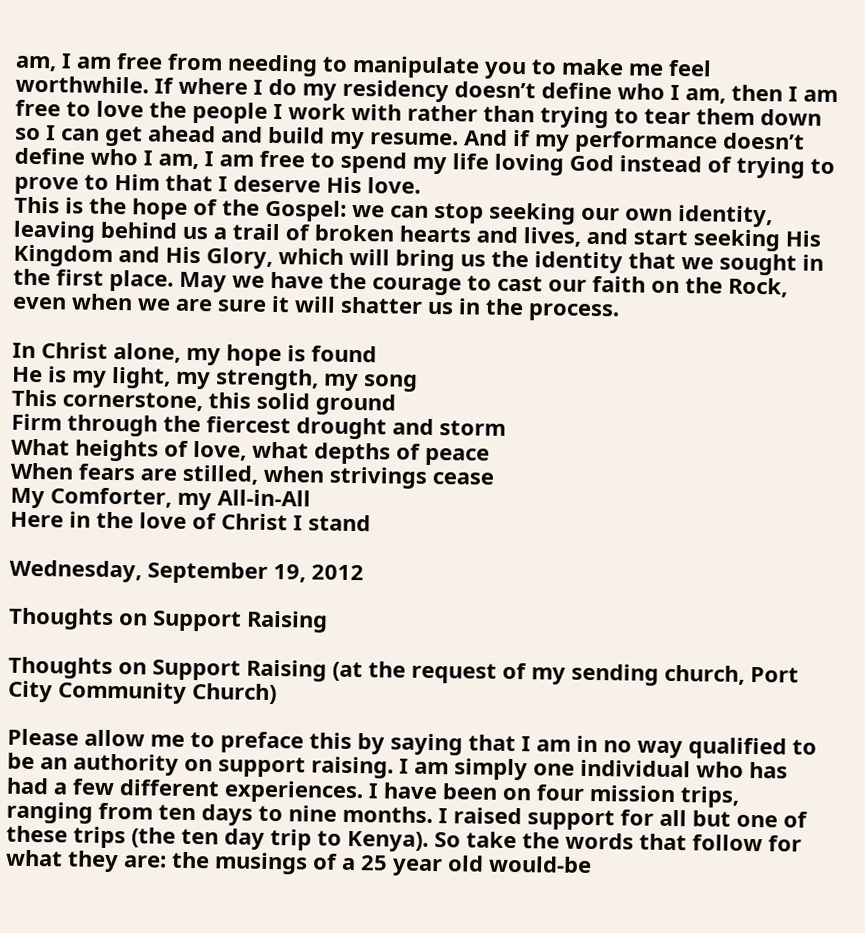am, I am free from needing to manipulate you to make me feel worthwhile. If where I do my residency doesn’t define who I am, then I am free to love the people I work with rather than trying to tear them down so I can get ahead and build my resume. And if my performance doesn’t define who I am, I am free to spend my life loving God instead of trying to prove to Him that I deserve His love.
This is the hope of the Gospel: we can stop seeking our own identity, leaving behind us a trail of broken hearts and lives, and start seeking His Kingdom and His Glory, which will bring us the identity that we sought in the first place. May we have the courage to cast our faith on the Rock, even when we are sure it will shatter us in the process.

In Christ alone, my hope is found
He is my light, my strength, my song
This cornerstone, this solid ground
Firm through the fiercest drought and storm
What heights of love, what depths of peace
When fears are stilled, when strivings cease
My Comforter, my All-in-All
Here in the love of Christ I stand

Wednesday, September 19, 2012

Thoughts on Support Raising

Thoughts on Support Raising (at the request of my sending church, Port City Community Church)

Please allow me to preface this by saying that I am in no way qualified to be an authority on support raising. I am simply one individual who has had a few different experiences. I have been on four mission trips, ranging from ten days to nine months. I raised support for all but one of these trips (the ten day trip to Kenya). So take the words that follow for what they are: the musings of a 25 year old would-be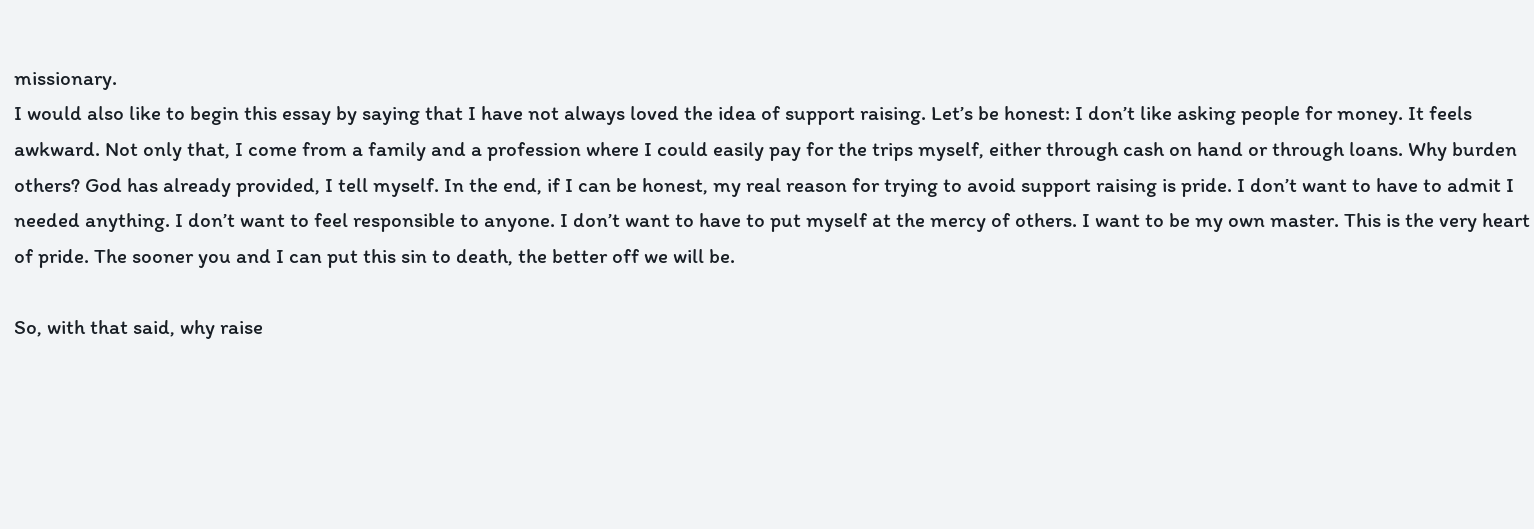missionary.
I would also like to begin this essay by saying that I have not always loved the idea of support raising. Let’s be honest: I don’t like asking people for money. It feels awkward. Not only that, I come from a family and a profession where I could easily pay for the trips myself, either through cash on hand or through loans. Why burden others? God has already provided, I tell myself. In the end, if I can be honest, my real reason for trying to avoid support raising is pride. I don’t want to have to admit I needed anything. I don’t want to feel responsible to anyone. I don’t want to have to put myself at the mercy of others. I want to be my own master. This is the very heart of pride. The sooner you and I can put this sin to death, the better off we will be.

So, with that said, why raise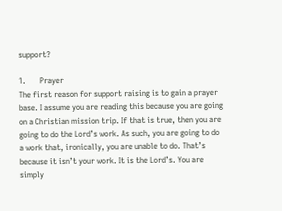support?

1.       Prayer
The first reason for support raising is to gain a prayer base. I assume you are reading this because you are going on a Christian mission trip. If that is true, then you are going to do the Lord’s work. As such, you are going to do a work that, ironically, you are unable to do. That’s because it isn’t your work. It is the Lord’s. You are simply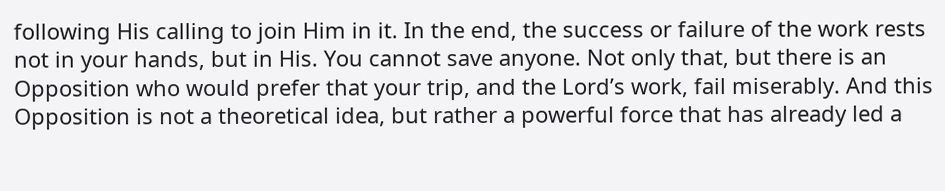following His calling to join Him in it. In the end, the success or failure of the work rests not in your hands, but in His. You cannot save anyone. Not only that, but there is an Opposition who would prefer that your trip, and the Lord’s work, fail miserably. And this Opposition is not a theoretical idea, but rather a powerful force that has already led a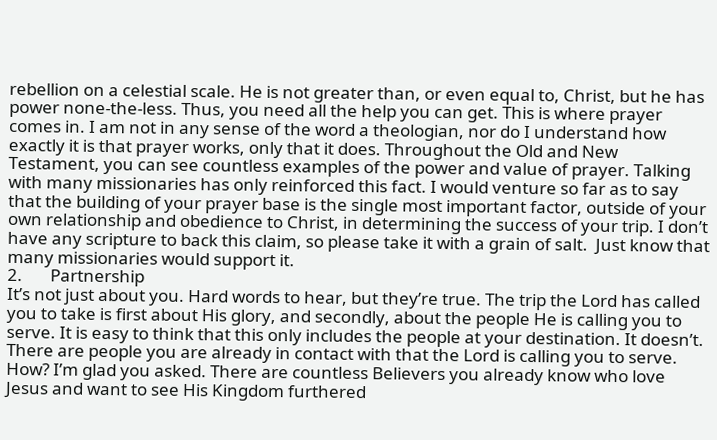rebellion on a celestial scale. He is not greater than, or even equal to, Christ, but he has power none-the-less. Thus, you need all the help you can get. This is where prayer comes in. I am not in any sense of the word a theologian, nor do I understand how exactly it is that prayer works, only that it does. Throughout the Old and New Testament, you can see countless examples of the power and value of prayer. Talking with many missionaries has only reinforced this fact. I would venture so far as to say that the building of your prayer base is the single most important factor, outside of your own relationship and obedience to Christ, in determining the success of your trip. I don’t have any scripture to back this claim, so please take it with a grain of salt.  Just know that many missionaries would support it.
2.       Partnership
It’s not just about you. Hard words to hear, but they’re true. The trip the Lord has called you to take is first about His glory, and secondly, about the people He is calling you to serve. It is easy to think that this only includes the people at your destination. It doesn’t. There are people you are already in contact with that the Lord is calling you to serve. How? I’m glad you asked. There are countless Believers you already know who love Jesus and want to see His Kingdom furthered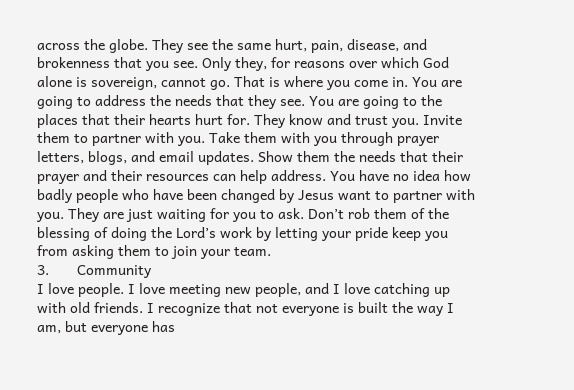across the globe. They see the same hurt, pain, disease, and brokenness that you see. Only they, for reasons over which God alone is sovereign, cannot go. That is where you come in. You are going to address the needs that they see. You are going to the places that their hearts hurt for. They know and trust you. Invite them to partner with you. Take them with you through prayer letters, blogs, and email updates. Show them the needs that their prayer and their resources can help address. You have no idea how badly people who have been changed by Jesus want to partner with you. They are just waiting for you to ask. Don’t rob them of the blessing of doing the Lord’s work by letting your pride keep you from asking them to join your team.
3.       Community
I love people. I love meeting new people, and I love catching up with old friends. I recognize that not everyone is built the way I am, but everyone has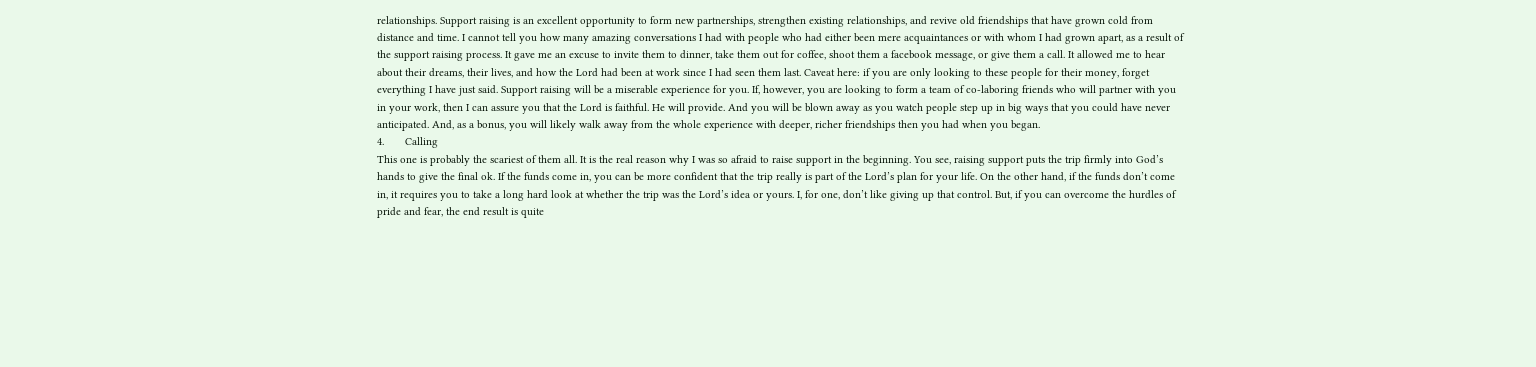relationships. Support raising is an excellent opportunity to form new partnerships, strengthen existing relationships, and revive old friendships that have grown cold from distance and time. I cannot tell you how many amazing conversations I had with people who had either been mere acquaintances or with whom I had grown apart, as a result of the support raising process. It gave me an excuse to invite them to dinner, take them out for coffee, shoot them a facebook message, or give them a call. It allowed me to hear about their dreams, their lives, and how the Lord had been at work since I had seen them last. Caveat here: if you are only looking to these people for their money, forget everything I have just said. Support raising will be a miserable experience for you. If, however, you are looking to form a team of co-laboring friends who will partner with you in your work, then I can assure you that the Lord is faithful. He will provide. And you will be blown away as you watch people step up in big ways that you could have never anticipated. And, as a bonus, you will likely walk away from the whole experience with deeper, richer friendships then you had when you began.
4.       Calling
This one is probably the scariest of them all. It is the real reason why I was so afraid to raise support in the beginning. You see, raising support puts the trip firmly into God’s hands to give the final ok. If the funds come in, you can be more confident that the trip really is part of the Lord’s plan for your life. On the other hand, if the funds don’t come in, it requires you to take a long hard look at whether the trip was the Lord’s idea or yours. I, for one, don’t like giving up that control. But, if you can overcome the hurdles of pride and fear, the end result is quite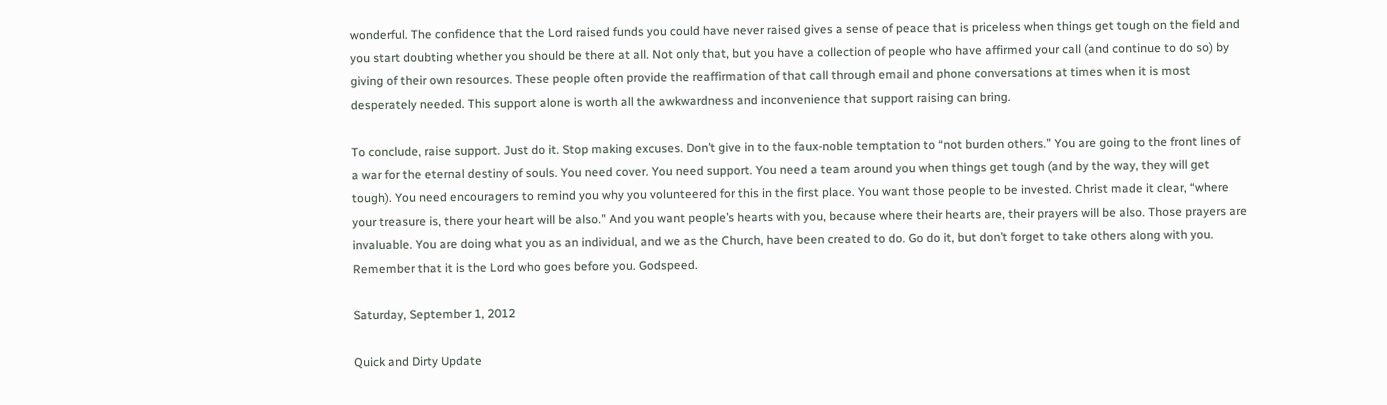wonderful. The confidence that the Lord raised funds you could have never raised gives a sense of peace that is priceless when things get tough on the field and you start doubting whether you should be there at all. Not only that, but you have a collection of people who have affirmed your call (and continue to do so) by giving of their own resources. These people often provide the reaffirmation of that call through email and phone conversations at times when it is most desperately needed. This support alone is worth all the awkwardness and inconvenience that support raising can bring.

To conclude, raise support. Just do it. Stop making excuses. Don’t give in to the faux-noble temptation to “not burden others.” You are going to the front lines of a war for the eternal destiny of souls. You need cover. You need support. You need a team around you when things get tough (and by the way, they will get tough). You need encouragers to remind you why you volunteered for this in the first place. You want those people to be invested. Christ made it clear, “where your treasure is, there your heart will be also.” And you want people’s hearts with you, because where their hearts are, their prayers will be also. Those prayers are invaluable. You are doing what you as an individual, and we as the Church, have been created to do. Go do it, but don’t forget to take others along with you. Remember that it is the Lord who goes before you. Godspeed.

Saturday, September 1, 2012

Quick and Dirty Update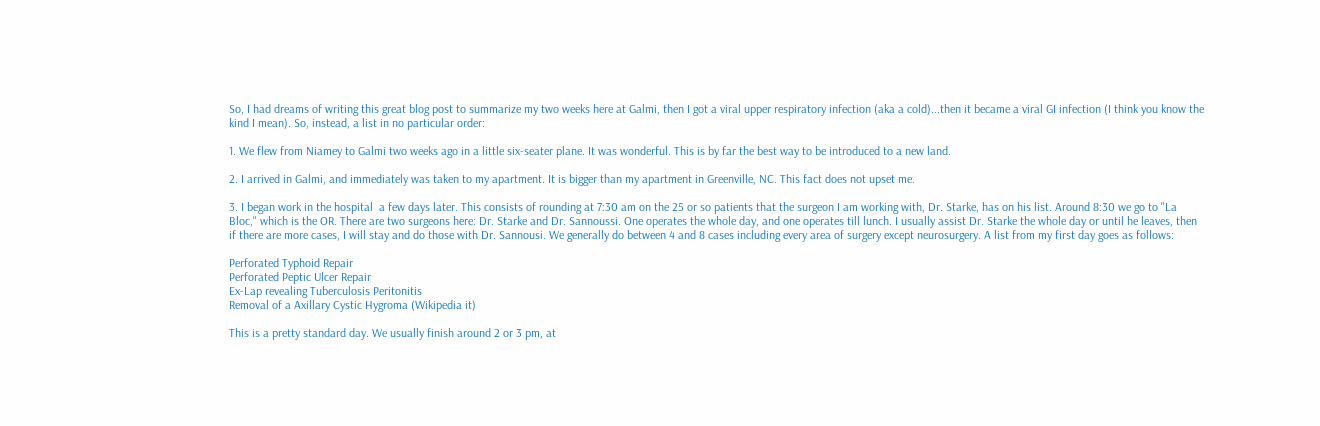So, I had dreams of writing this great blog post to summarize my two weeks here at Galmi, then I got a viral upper respiratory infection (aka a cold)...then it became a viral GI infection (I think you know the kind I mean). So, instead, a list in no particular order:

1. We flew from Niamey to Galmi two weeks ago in a little six-seater plane. It was wonderful. This is by far the best way to be introduced to a new land.

2. I arrived in Galmi, and immediately was taken to my apartment. It is bigger than my apartment in Greenville, NC. This fact does not upset me.

3. I began work in the hospital  a few days later. This consists of rounding at 7:30 am on the 25 or so patients that the surgeon I am working with, Dr. Starke, has on his list. Around 8:30 we go to "La Bloc," which is the OR. There are two surgeons here: Dr. Starke and Dr. Sannoussi. One operates the whole day, and one operates till lunch. I usually assist Dr. Starke the whole day or until he leaves, then if there are more cases, I will stay and do those with Dr. Sannousi. We generally do between 4 and 8 cases including every area of surgery except neurosurgery. A list from my first day goes as follows:

Perforated Typhoid Repair
Perforated Peptic Ulcer Repair
Ex-Lap revealing Tuberculosis Peritonitis
Removal of a Axillary Cystic Hygroma (Wikipedia it)

This is a pretty standard day. We usually finish around 2 or 3 pm, at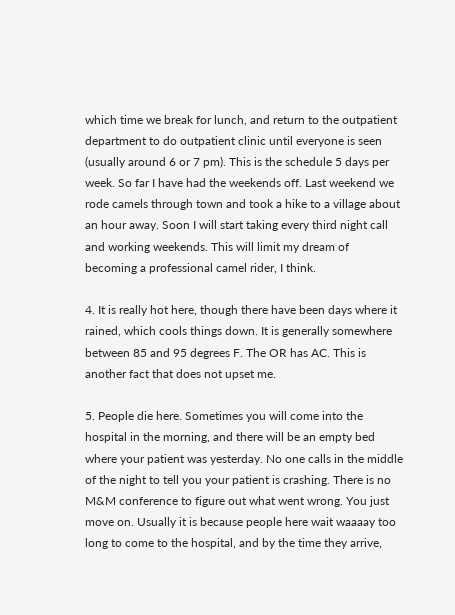which time we break for lunch, and return to the outpatient department to do outpatient clinic until everyone is seen (usually around 6 or 7 pm). This is the schedule 5 days per week. So far I have had the weekends off. Last weekend we rode camels through town and took a hike to a village about an hour away. Soon I will start taking every third night call and working weekends. This will limit my dream of becoming a professional camel rider, I think.

4. It is really hot here, though there have been days where it rained, which cools things down. It is generally somewhere between 85 and 95 degrees F. The OR has AC. This is another fact that does not upset me.

5. People die here. Sometimes you will come into the hospital in the morning, and there will be an empty bed where your patient was yesterday. No one calls in the middle of the night to tell you your patient is crashing. There is no M&M conference to figure out what went wrong. You just move on. Usually it is because people here wait waaaay too long to come to the hospital, and by the time they arrive,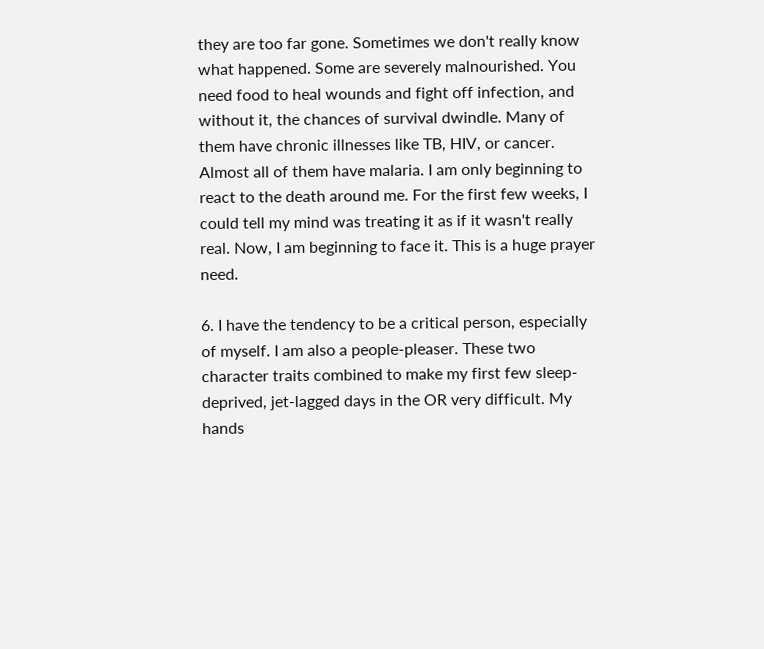they are too far gone. Sometimes we don't really know what happened. Some are severely malnourished. You need food to heal wounds and fight off infection, and without it, the chances of survival dwindle. Many of them have chronic illnesses like TB, HIV, or cancer. Almost all of them have malaria. I am only beginning to react to the death around me. For the first few weeks, I could tell my mind was treating it as if it wasn't really real. Now, I am beginning to face it. This is a huge prayer need.

6. I have the tendency to be a critical person, especially of myself. I am also a people-pleaser. These two character traits combined to make my first few sleep-deprived, jet-lagged days in the OR very difficult. My hands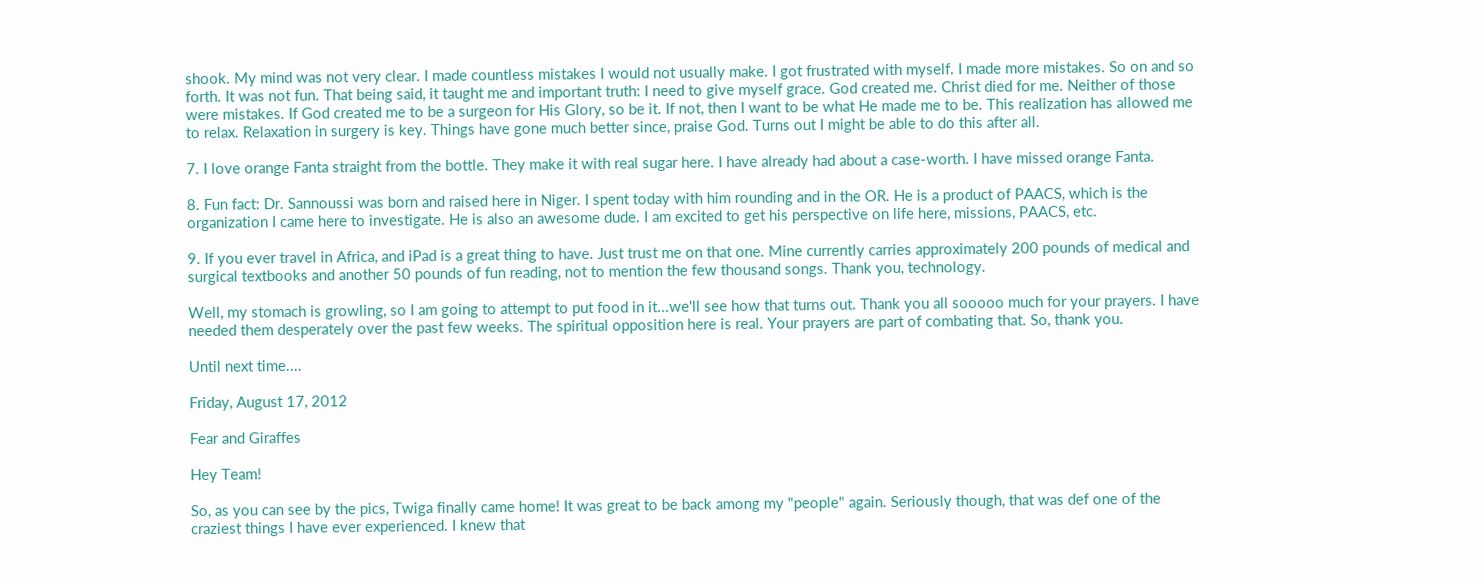shook. My mind was not very clear. I made countless mistakes I would not usually make. I got frustrated with myself. I made more mistakes. So on and so forth. It was not fun. That being said, it taught me and important truth: I need to give myself grace. God created me. Christ died for me. Neither of those were mistakes. If God created me to be a surgeon for His Glory, so be it. If not, then I want to be what He made me to be. This realization has allowed me to relax. Relaxation in surgery is key. Things have gone much better since, praise God. Turns out I might be able to do this after all.

7. I love orange Fanta straight from the bottle. They make it with real sugar here. I have already had about a case-worth. I have missed orange Fanta.

8. Fun fact: Dr. Sannoussi was born and raised here in Niger. I spent today with him rounding and in the OR. He is a product of PAACS, which is the organization I came here to investigate. He is also an awesome dude. I am excited to get his perspective on life here, missions, PAACS, etc.

9. If you ever travel in Africa, and iPad is a great thing to have. Just trust me on that one. Mine currently carries approximately 200 pounds of medical and surgical textbooks and another 50 pounds of fun reading, not to mention the few thousand songs. Thank you, technology.

Well, my stomach is growling, so I am going to attempt to put food in it...we'll see how that turns out. Thank you all sooooo much for your prayers. I have needed them desperately over the past few weeks. The spiritual opposition here is real. Your prayers are part of combating that. So, thank you.

Until next time....

Friday, August 17, 2012

Fear and Giraffes

Hey Team!

So, as you can see by the pics, Twiga finally came home! It was great to be back among my "people" again. Seriously though, that was def one of the craziest things I have ever experienced. I knew that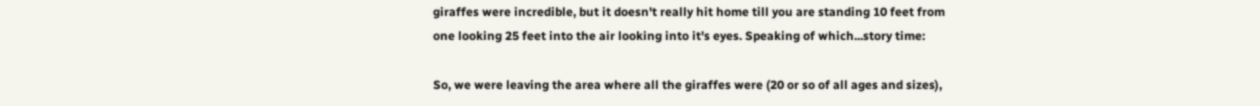giraffes were incredible, but it doesn't really hit home till you are standing 10 feet from one looking 25 feet into the air looking into it's eyes. Speaking of which...story time:

So, we were leaving the area where all the giraffes were (20 or so of all ages and sizes),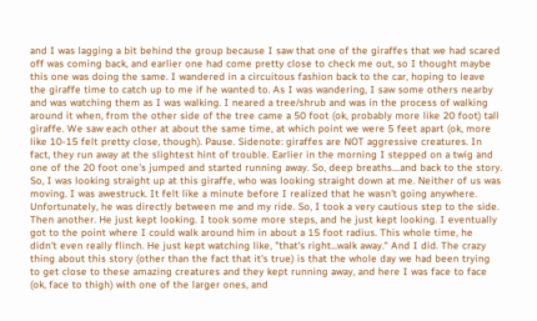and I was lagging a bit behind the group because I saw that one of the giraffes that we had scared off was coming back, and earlier one had come pretty close to check me out, so I thought maybe this one was doing the same. I wandered in a circuitous fashion back to the car, hoping to leave the giraffe time to catch up to me if he wanted to. As I was wandering, I saw some others nearby and was watching them as I was walking. I neared a tree/shrub and was in the process of walking around it when, from the other side of the tree came a 50 foot (ok, probably more like 20 foot) tall giraffe. We saw each other at about the same time, at which point we were 5 feet apart (ok, more like 10-15 felt pretty close, though). Pause. Sidenote: giraffes are NOT aggressive creatures. In fact, they run away at the slightest hint of trouble. Earlier in the morning I stepped on a twig and one of the 20 foot one's jumped and started running away. So, deep breaths....and back to the story. So, I was looking straight up at this giraffe, who was looking straight down at me. Neither of us was moving. I was awestruck. It felt like a minute before I realized that he wasn't going anywhere. Unfortunately, he was directly between me and my ride. So, I took a very cautious step to the side. Then another. He just kept looking. I took some more steps, and he just kept looking. I eventually got to the point where I could walk around him in about a 15 foot radius. This whole time, he didn't even really flinch. He just kept watching like, "that's right...walk away." And I did. The crazy thing about this story (other than the fact that it's true) is that the whole day we had been trying to get close to these amazing creatures and they kept running away, and here I was face to face (ok, face to thigh) with one of the larger ones, and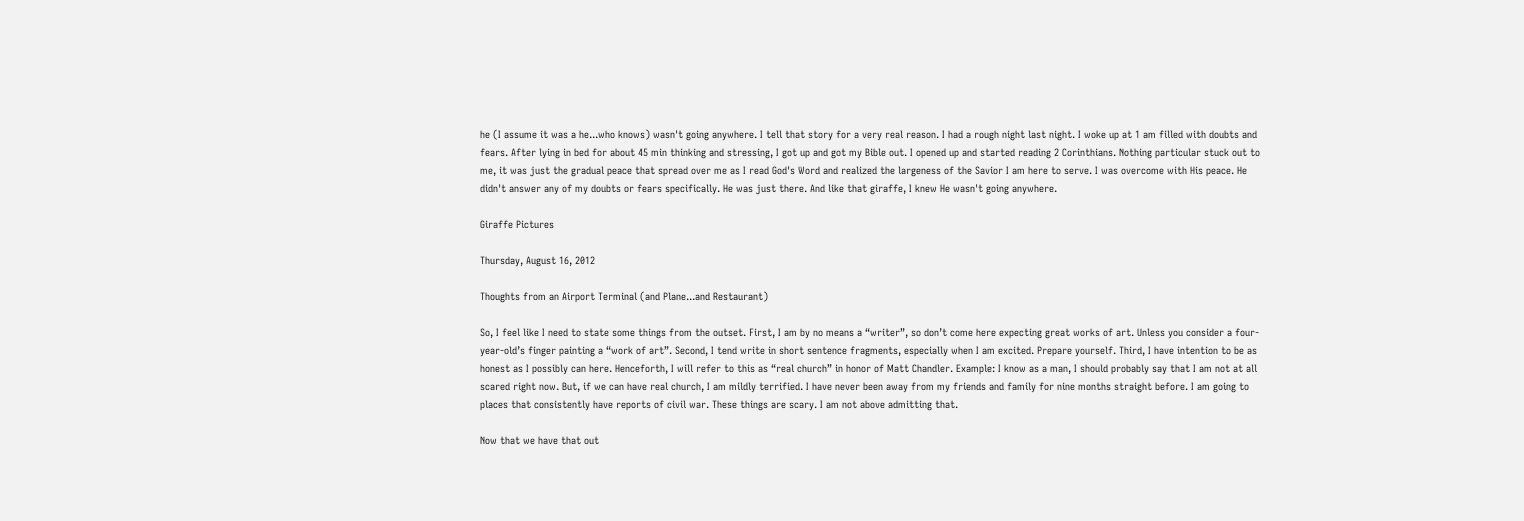he (I assume it was a he...who knows) wasn't going anywhere. I tell that story for a very real reason. I had a rough night last night. I woke up at 1 am filled with doubts and fears. After lying in bed for about 45 min thinking and stressing, I got up and got my Bible out. I opened up and started reading 2 Corinthians. Nothing particular stuck out to me, it was just the gradual peace that spread over me as I read God's Word and realized the largeness of the Savior I am here to serve. I was overcome with His peace. He didn't answer any of my doubts or fears specifically. He was just there. And like that giraffe, I knew He wasn't going anywhere.

Giraffe Pictures

Thursday, August 16, 2012

Thoughts from an Airport Terminal (and Plane...and Restaurant)

So, I feel like I need to state some things from the outset. First, I am by no means a “writer”, so don’t come here expecting great works of art. Unless you consider a four-year-old’s finger painting a “work of art”. Second, I tend write in short sentence fragments, especially when I am excited. Prepare yourself. Third, I have intention to be as honest as I possibly can here. Henceforth, I will refer to this as “real church” in honor of Matt Chandler. Example: I know as a man, I should probably say that I am not at all scared right now. But, if we can have real church, I am mildly terrified. I have never been away from my friends and family for nine months straight before. I am going to places that consistently have reports of civil war. These things are scary. I am not above admitting that.

Now that we have that out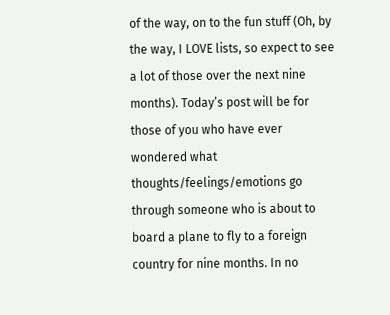of the way, on to the fun stuff (Oh, by the way, I LOVE lists, so expect to see a lot of those over the next nine months). Today’s post will be for those of you who have ever wondered what thoughts/feelings/emotions go through someone who is about to board a plane to fly to a foreign country for nine months. In no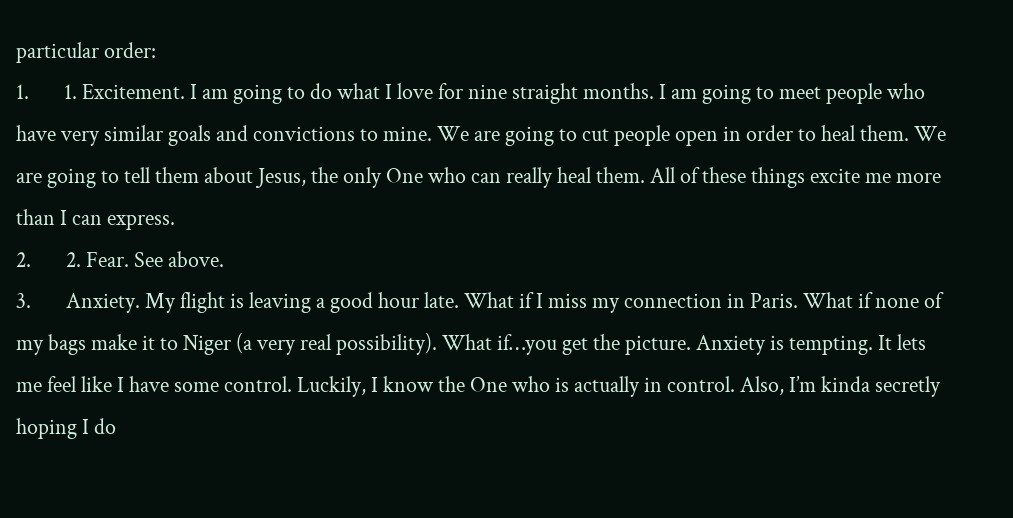particular order:
1.       1. Excitement. I am going to do what I love for nine straight months. I am going to meet people who have very similar goals and convictions to mine. We are going to cut people open in order to heal them. We are going to tell them about Jesus, the only One who can really heal them. All of these things excite me more than I can express.
2.       2. Fear. See above.
3.       Anxiety. My flight is leaving a good hour late. What if I miss my connection in Paris. What if none of my bags make it to Niger (a very real possibility). What if…you get the picture. Anxiety is tempting. It lets me feel like I have some control. Luckily, I know the One who is actually in control. Also, I’m kinda secretly hoping I do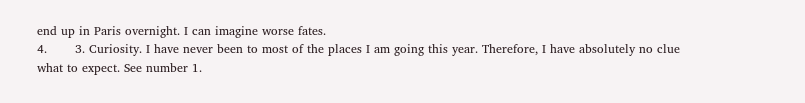end up in Paris overnight. I can imagine worse fates.
4.       3. Curiosity. I have never been to most of the places I am going this year. Therefore, I have absolutely no clue what to expect. See number 1.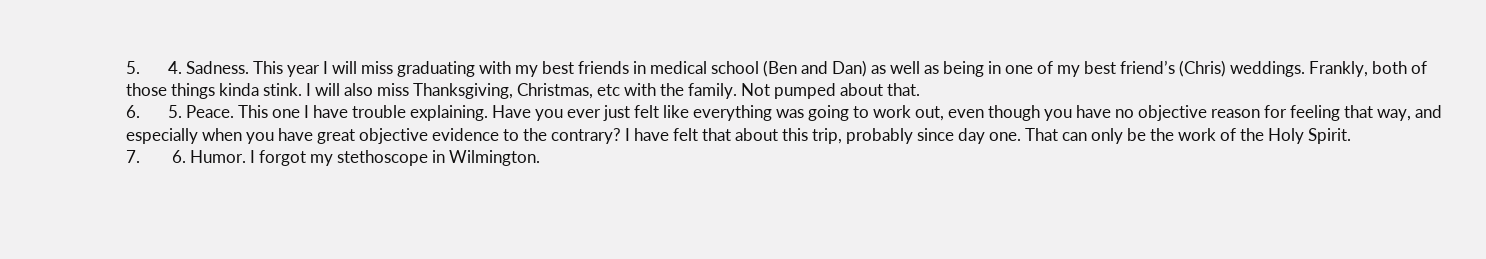5.       4. Sadness. This year I will miss graduating with my best friends in medical school (Ben and Dan) as well as being in one of my best friend’s (Chris) weddings. Frankly, both of those things kinda stink. I will also miss Thanksgiving, Christmas, etc with the family. Not pumped about that.
6.       5. Peace. This one I have trouble explaining. Have you ever just felt like everything was going to work out, even though you have no objective reason for feeling that way, and especially when you have great objective evidence to the contrary? I have felt that about this trip, probably since day one. That can only be the work of the Holy Spirit.
7.        6. Humor. I forgot my stethoscope in Wilmington.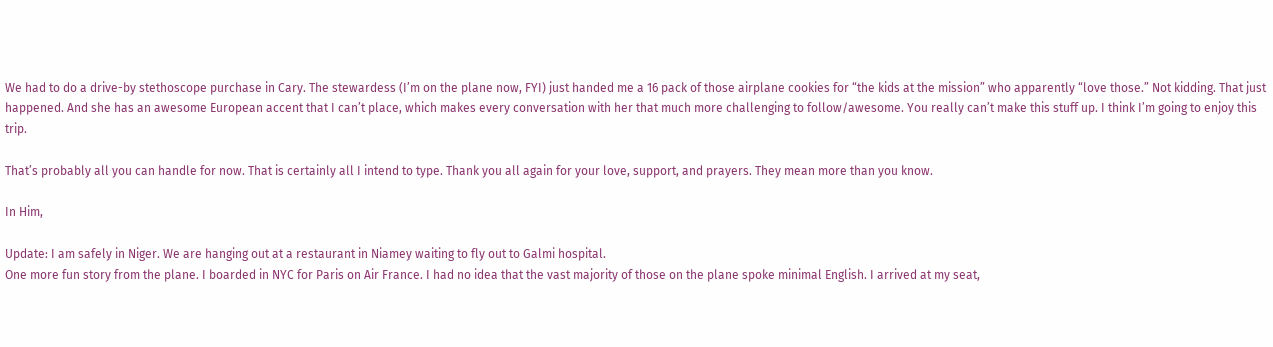We had to do a drive-by stethoscope purchase in Cary. The stewardess (I’m on the plane now, FYI) just handed me a 16 pack of those airplane cookies for “the kids at the mission” who apparently “love those.” Not kidding. That just happened. And she has an awesome European accent that I can’t place, which makes every conversation with her that much more challenging to follow/awesome. You really can’t make this stuff up. I think I’m going to enjoy this trip.

That’s probably all you can handle for now. That is certainly all I intend to type. Thank you all again for your love, support, and prayers. They mean more than you know.

In Him,

Update: I am safely in Niger. We are hanging out at a restaurant in Niamey waiting to fly out to Galmi hospital.
One more fun story from the plane. I boarded in NYC for Paris on Air France. I had no idea that the vast majority of those on the plane spoke minimal English. I arrived at my seat,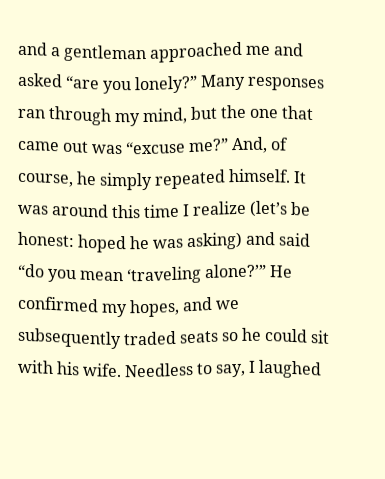and a gentleman approached me and asked “are you lonely?” Many responses ran through my mind, but the one that came out was “excuse me?” And, of course, he simply repeated himself. It was around this time I realize (let’s be honest: hoped he was asking) and said “do you mean ‘traveling alone?’” He confirmed my hopes, and we subsequently traded seats so he could sit with his wife. Needless to say, I laughed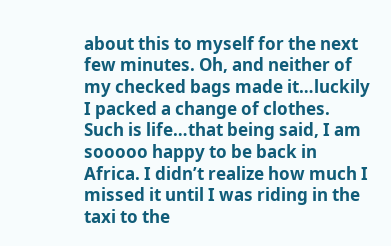about this to myself for the next few minutes. Oh, and neither of my checked bags made it…luckily I packed a change of clothes. Such is life…that being said, I am sooooo happy to be back in Africa. I didn’t realize how much I missed it until I was riding in the taxi to the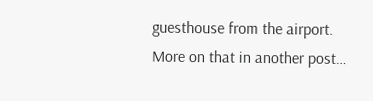guesthouse from the airport. More on that in another post…